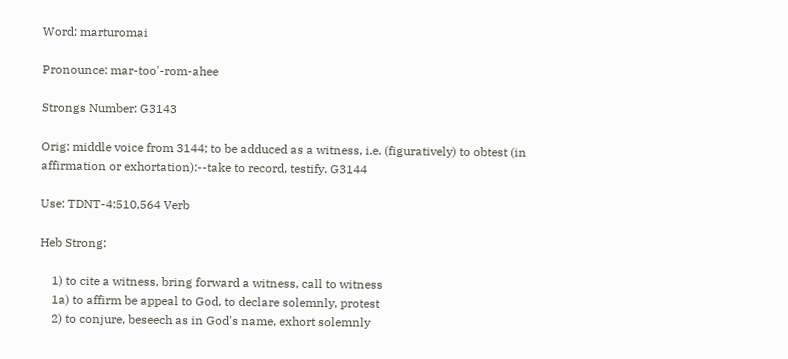Word: marturomai

Pronounce: mar-too'-rom-ahee

Strongs Number: G3143

Orig: middle voice from 3144; to be adduced as a witness, i.e. (figuratively) to obtest (in affirmation or exhortation):--take to record, testify. G3144

Use: TDNT-4:510,564 Verb

Heb Strong:

    1) to cite a witness, bring forward a witness, call to witness
    1a) to affirm be appeal to God, to declare solemnly, protest
    2) to conjure, beseech as in God's name, exhort solemnly